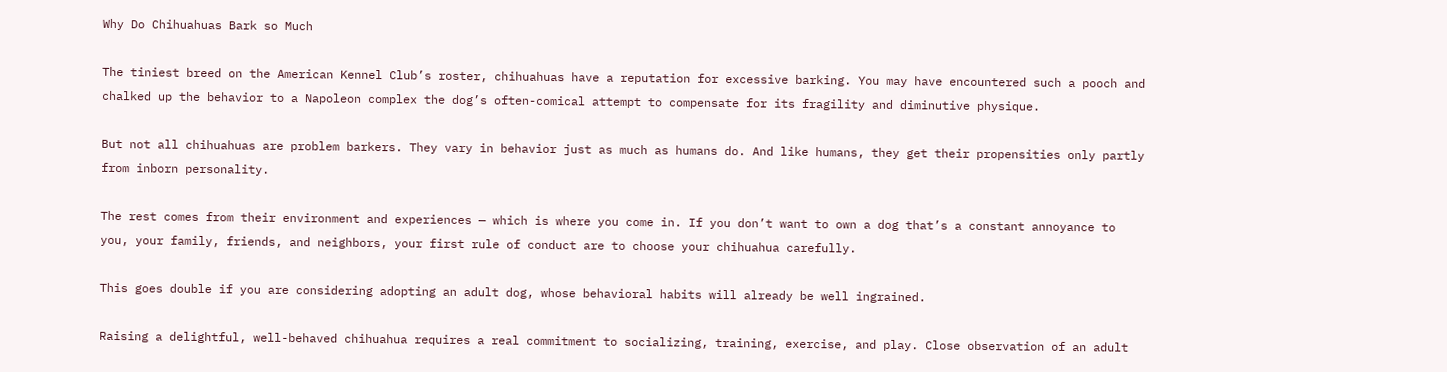Why Do Chihuahuas Bark so Much

The tiniest breed on the American Kennel Club’s roster, chihuahuas have a reputation for excessive barking. You may have encountered such a pooch and chalked up the behavior to a Napoleon complex the dog’s often-comical attempt to compensate for its fragility and diminutive physique.

But not all chihuahuas are problem barkers. They vary in behavior just as much as humans do. And like humans, they get their propensities only partly from inborn personality.

The rest comes from their environment and experiences — which is where you come in. If you don’t want to own a dog that’s a constant annoyance to you, your family, friends, and neighbors, your first rule of conduct are to choose your chihuahua carefully.

This goes double if you are considering adopting an adult dog, whose behavioral habits will already be well ingrained.

Raising a delightful, well-behaved chihuahua requires a real commitment to socializing, training, exercise, and play. Close observation of an adult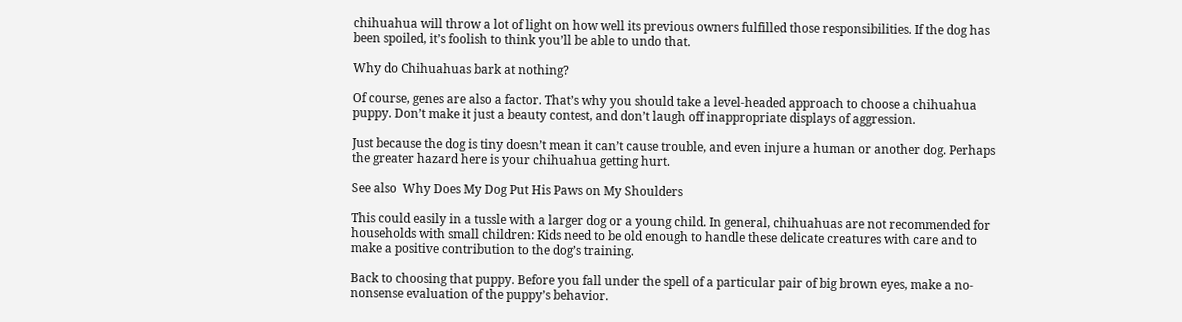chihuahua will throw a lot of light on how well its previous owners fulfilled those responsibilities. If the dog has been spoiled, it’s foolish to think you’ll be able to undo that.

Why do Chihuahuas bark at nothing?

Of course, genes are also a factor. That’s why you should take a level-headed approach to choose a chihuahua puppy. Don’t make it just a beauty contest, and don’t laugh off inappropriate displays of aggression.

Just because the dog is tiny doesn’t mean it can’t cause trouble, and even injure a human or another dog. Perhaps the greater hazard here is your chihuahua getting hurt.

See also  Why Does My Dog Put His Paws on My Shoulders

This could easily in a tussle with a larger dog or a young child. In general, chihuahuas are not recommended for households with small children: Kids need to be old enough to handle these delicate creatures with care and to make a positive contribution to the dog’s training.

Back to choosing that puppy. Before you fall under the spell of a particular pair of big brown eyes, make a no-nonsense evaluation of the puppy’s behavior.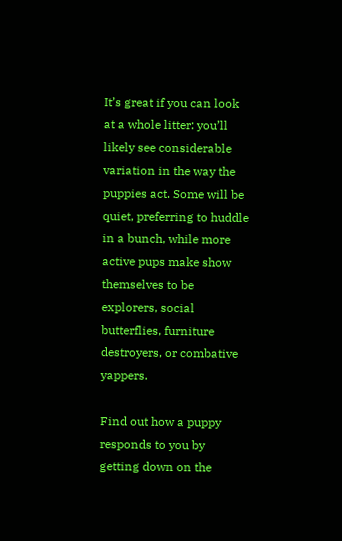It’s great if you can look at a whole litter: you’ll likely see considerable variation in the way the puppies act. Some will be quiet, preferring to huddle in a bunch, while more active pups make show themselves to be explorers, social butterflies, furniture destroyers, or combative yappers.

Find out how a puppy responds to you by getting down on the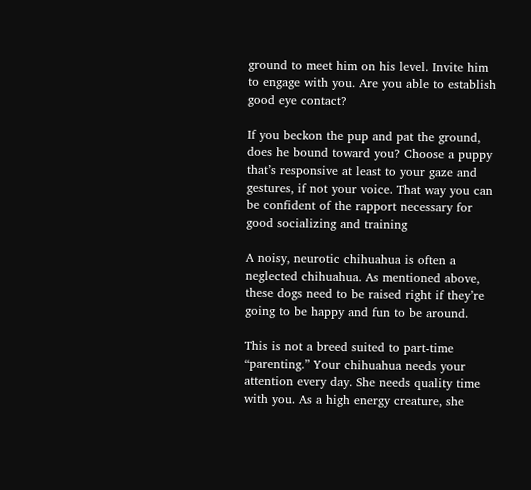ground to meet him on his level. Invite him to engage with you. Are you able to establish good eye contact?

If you beckon the pup and pat the ground, does he bound toward you? Choose a puppy that’s responsive at least to your gaze and gestures, if not your voice. That way you can be confident of the rapport necessary for good socializing and training

A noisy, neurotic chihuahua is often a neglected chihuahua. As mentioned above, these dogs need to be raised right if they’re going to be happy and fun to be around.

This is not a breed suited to part-time “parenting.” Your chihuahua needs your attention every day. She needs quality time with you. As a high energy creature, she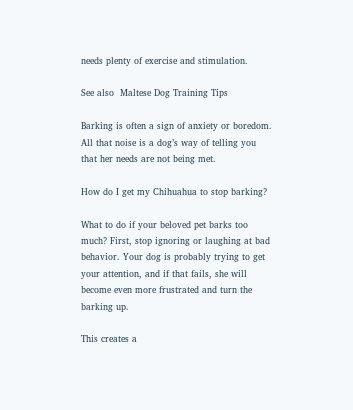needs plenty of exercise and stimulation.

See also  Maltese Dog Training Tips

Barking is often a sign of anxiety or boredom. All that noise is a dog’s way of telling you that her needs are not being met.

How do I get my Chihuahua to stop barking?

What to do if your beloved pet barks too much? First, stop ignoring or laughing at bad behavior. Your dog is probably trying to get your attention, and if that fails, she will become even more frustrated and turn the barking up.

This creates a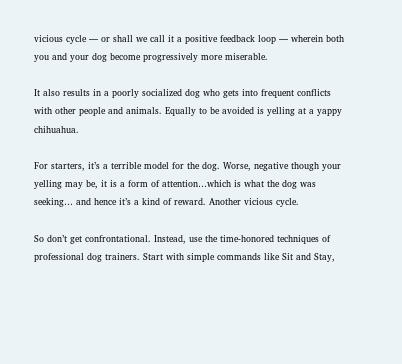vicious cycle — or shall we call it a positive feedback loop — wherein both you and your dog become progressively more miserable.

It also results in a poorly socialized dog who gets into frequent conflicts with other people and animals. Equally to be avoided is yelling at a yappy chihuahua.

For starters, it’s a terrible model for the dog. Worse, negative though your yelling may be, it is a form of attention…which is what the dog was seeking… and hence it’s a kind of reward. Another vicious cycle.

So don’t get confrontational. Instead, use the time-honored techniques of professional dog trainers. Start with simple commands like Sit and Stay,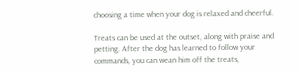choosing a time when your dog is relaxed and cheerful.

Treats can be used at the outset, along with praise and petting. After the dog has learned to follow your commands, you can wean him off the treats,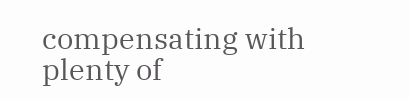compensating with plenty of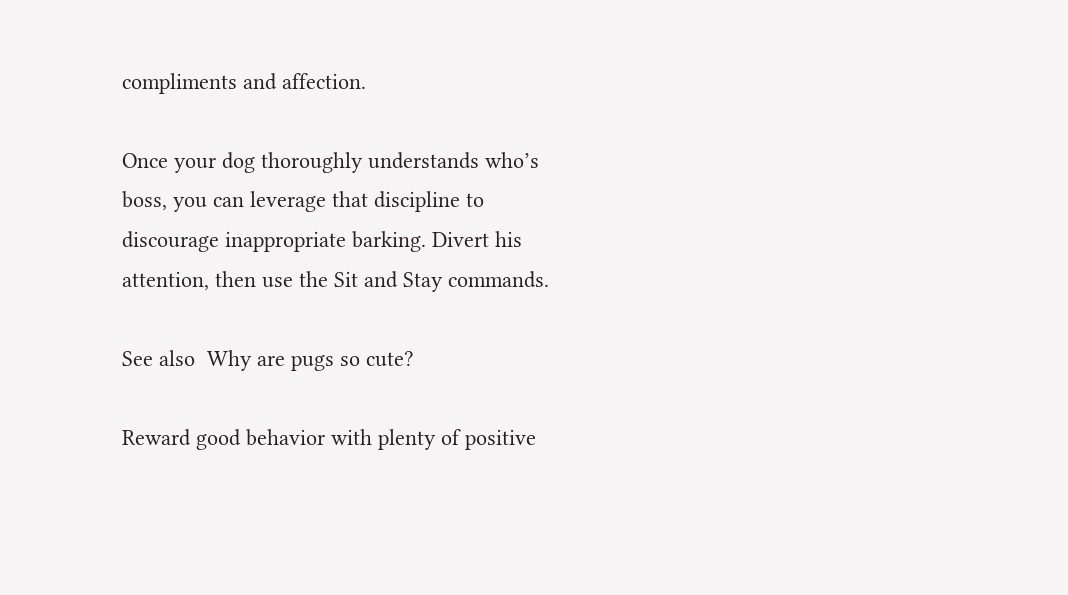compliments and affection.

Once your dog thoroughly understands who’s boss, you can leverage that discipline to discourage inappropriate barking. Divert his attention, then use the Sit and Stay commands.

See also  Why are pugs so cute?

Reward good behavior with plenty of positive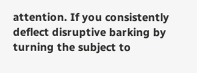attention. If you consistently deflect disruptive barking by turning the subject to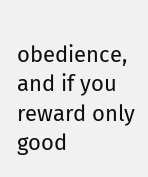obedience, and if you reward only good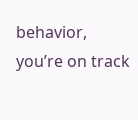behavior, you’re on track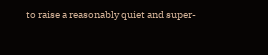to raise a reasonably quiet and super-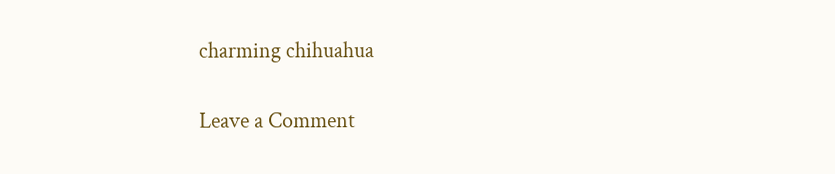charming chihuahua

Leave a Comment